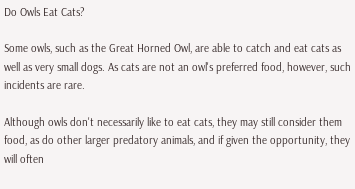Do Owls Eat Cats?

Some owls, such as the Great Horned Owl, are able to catch and eat cats as well as very small dogs. As cats are not an owl's preferred food, however, such incidents are rare.

Although owls don't necessarily like to eat cats, they may still consider them food, as do other larger predatory animals, and if given the opportunity, they will often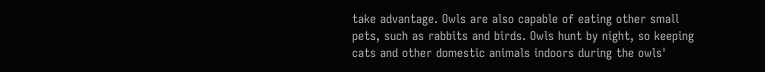take advantage. Owls are also capable of eating other small pets, such as rabbits and birds. Owls hunt by night, so keeping cats and other domestic animals indoors during the owls'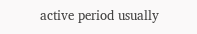active period usually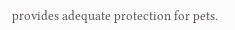provides adequate protection for pets.